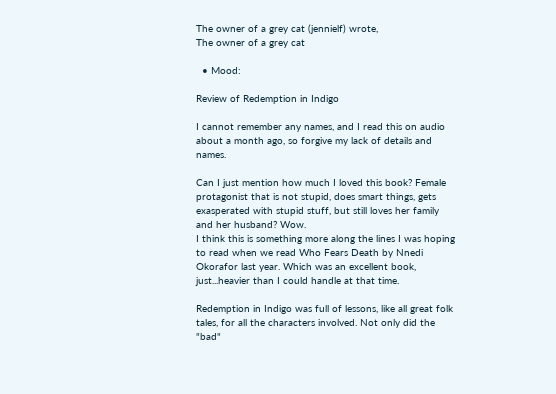The owner of a grey cat (jennielf) wrote,
The owner of a grey cat

  • Mood:

Review of Redemption in Indigo

I cannot remember any names, and I read this on audio about a month ago, so forgive my lack of details and names.

Can I just mention how much I loved this book? Female protagonist that is not stupid, does smart things, gets exasperated with stupid stuff, but still loves her family and her husband? Wow.
I think this is something more along the lines I was hoping to read when we read Who Fears Death by Nnedi Okorafor last year. Which was an excellent book, just...heavier than I could handle at that time.

Redemption in Indigo was full of lessons, like all great folk tales, for all the characters involved. Not only did the "bad"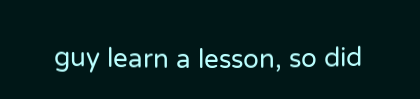guy learn a lesson, so did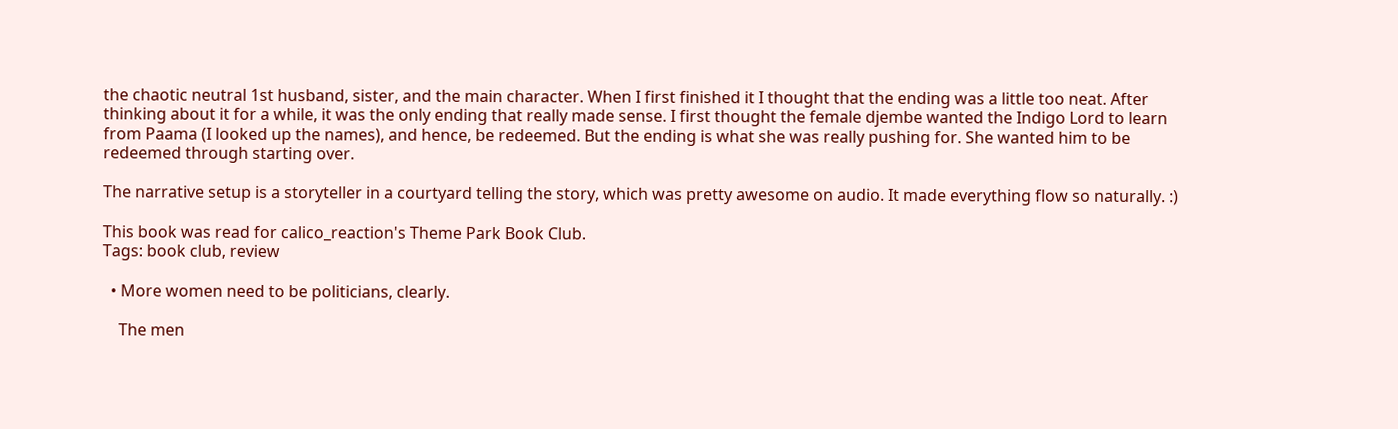the chaotic neutral 1st husband, sister, and the main character. When I first finished it I thought that the ending was a little too neat. After thinking about it for a while, it was the only ending that really made sense. I first thought the female djembe wanted the Indigo Lord to learn from Paama (I looked up the names), and hence, be redeemed. But the ending is what she was really pushing for. She wanted him to be redeemed through starting over.

The narrative setup is a storyteller in a courtyard telling the story, which was pretty awesome on audio. It made everything flow so naturally. :)

This book was read for calico_reaction's Theme Park Book Club.
Tags: book club, review

  • More women need to be politicians, clearly.

    The men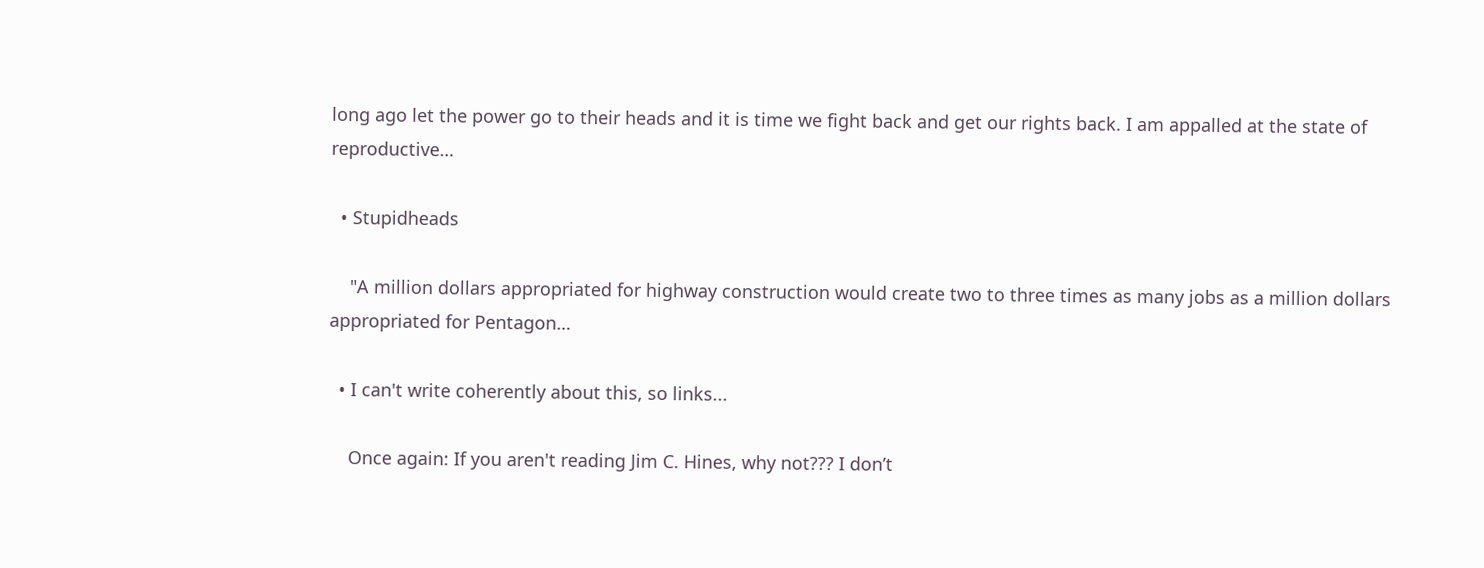long ago let the power go to their heads and it is time we fight back and get our rights back. I am appalled at the state of reproductive…

  • Stupidheads

    "A million dollars appropriated for highway construction would create two to three times as many jobs as a million dollars appropriated for Pentagon…

  • I can't write coherently about this, so links...

    Once again: If you aren't reading Jim C. Hines, why not??? I don’t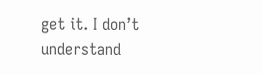get it. I don’t understand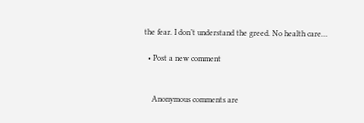the fear. I don’t understand the greed. No health care…

  • Post a new comment


    Anonymous comments are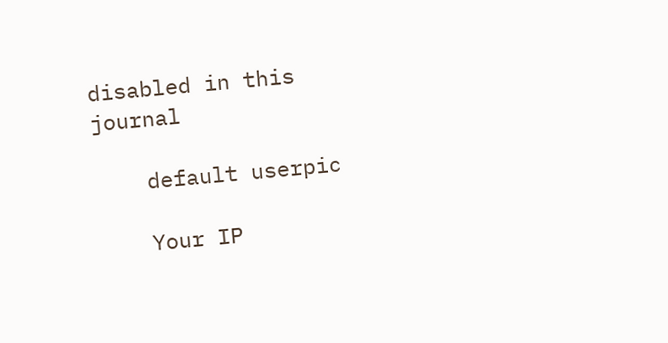disabled in this journal

    default userpic

    Your IP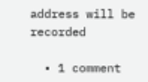address will be recorded

  • 1 comment